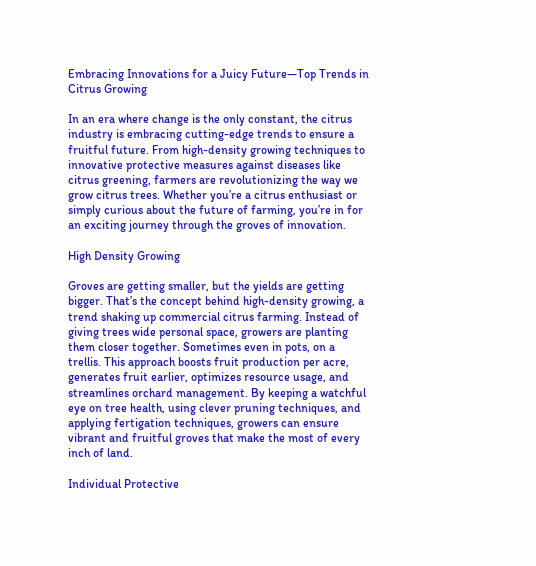Embracing Innovations for a Juicy Future—Top Trends in Citrus Growing

In an era where change is the only constant, the citrus industry is embracing cutting-edge trends to ensure a fruitful future. From high-density growing techniques to innovative protective measures against diseases like citrus greening, farmers are revolutionizing the way we grow citrus trees. Whether you’re a citrus enthusiast or simply curious about the future of farming, you’re in for an exciting journey through the groves of innovation.

High Density Growing

Groves are getting smaller, but the yields are getting bigger. That’s the concept behind high-density growing, a trend shaking up commercial citrus farming. Instead of giving trees wide personal space, growers are planting them closer together. Sometimes even in pots, on a trellis. This approach boosts fruit production per acre, generates fruit earlier, optimizes resource usage, and streamlines orchard management. By keeping a watchful eye on tree health, using clever pruning techniques, and applying fertigation techniques, growers can ensure vibrant and fruitful groves that make the most of every inch of land.

Individual Protective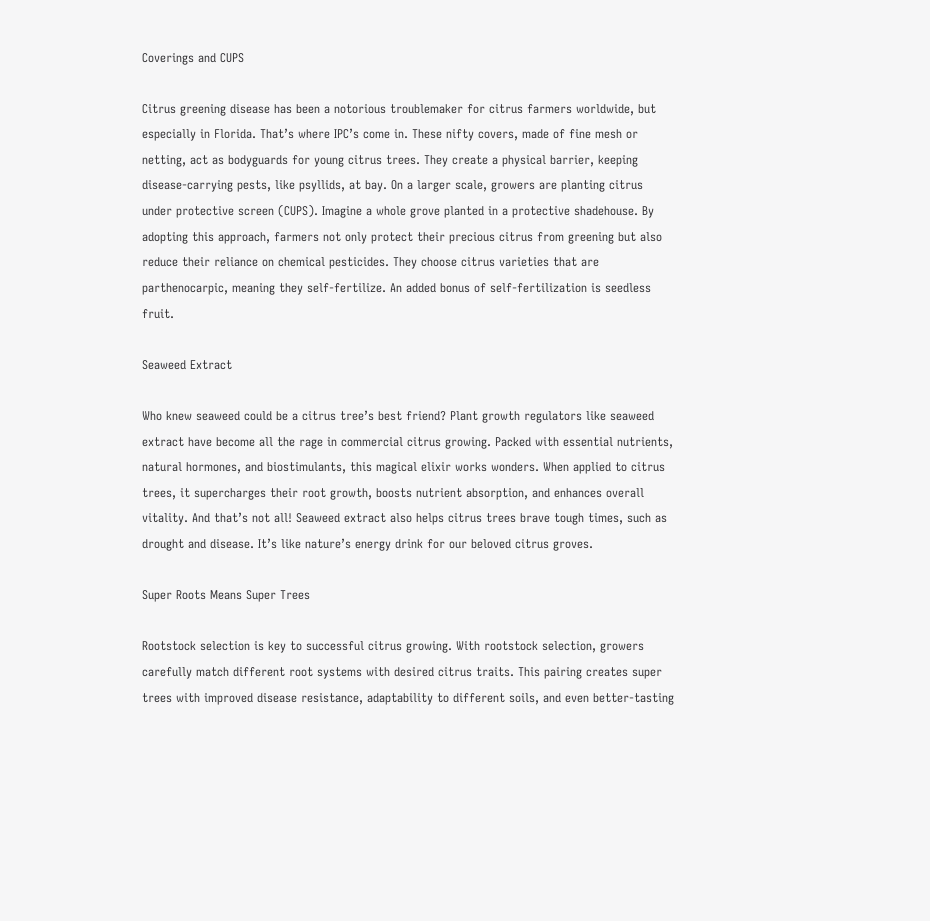Coverings and CUPS

Citrus greening disease has been a notorious troublemaker for citrus farmers worldwide, but especially in Florida. That’s where IPC’s come in. These nifty covers, made of fine mesh or netting, act as bodyguards for young citrus trees. They create a physical barrier, keeping disease-carrying pests, like psyllids, at bay. On a larger scale, growers are planting citrus under protective screen (CUPS). Imagine a whole grove planted in a protective shadehouse. By adopting this approach, farmers not only protect their precious citrus from greening but also reduce their reliance on chemical pesticides. They choose citrus varieties that are parthenocarpic, meaning they self-fertilize. An added bonus of self-fertilization is seedless fruit.

Seaweed Extract

Who knew seaweed could be a citrus tree’s best friend? Plant growth regulators like seaweed extract have become all the rage in commercial citrus growing. Packed with essential nutrients, natural hormones, and biostimulants, this magical elixir works wonders. When applied to citrus trees, it supercharges their root growth, boosts nutrient absorption, and enhances overall vitality. And that’s not all! Seaweed extract also helps citrus trees brave tough times, such as drought and disease. It’s like nature’s energy drink for our beloved citrus groves.

Super Roots Means Super Trees

Rootstock selection is key to successful citrus growing. With rootstock selection, growers carefully match different root systems with desired citrus traits. This pairing creates super trees with improved disease resistance, adaptability to different soils, and even better-tasting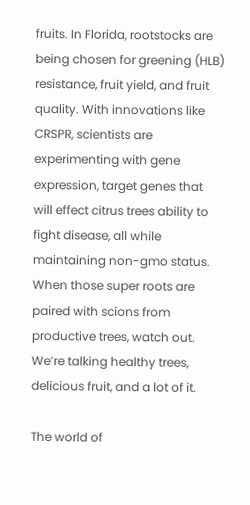fruits. In Florida, rootstocks are being chosen for greening (HLB) resistance, fruit yield, and fruit quality. With innovations like CRSPR, scientists are experimenting with gene expression, target genes that will effect citrus trees ability to fight disease, all while maintaining non-gmo status. When those super roots are paired with scions from productive trees, watch out. We’re talking healthy trees, delicious fruit, and a lot of it.

The world of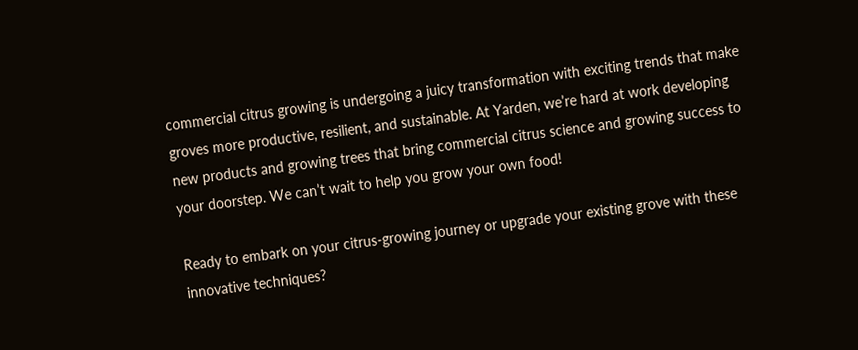commercial citrus growing is undergoing a juicy transformation with exciting trends that make groves more productive, resilient, and sustainable. At Yarden, we’re hard at work developing new products and growing trees that bring commercial citrus science and growing success to your doorstep. We can’t wait to help you grow your own food!

Ready to embark on your citrus-growing journey or upgrade your existing grove with these innovative techniques?